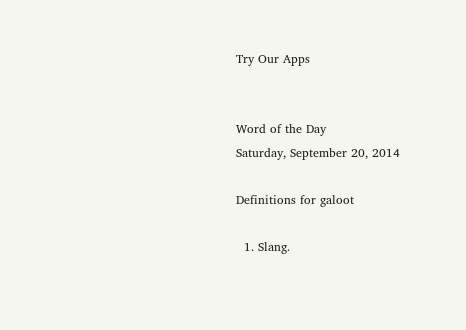Try Our Apps


Word of the Day
Saturday, September 20, 2014

Definitions for galoot

  1. Slang.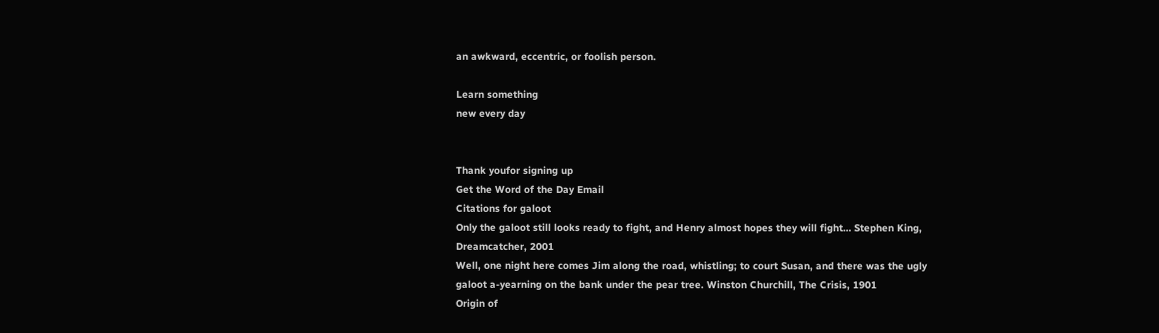an awkward, eccentric, or foolish person.

Learn something
new every day


Thank youfor signing up
Get the Word of the Day Email
Citations for galoot
Only the galoot still looks ready to fight, and Henry almost hopes they will fight… Stephen King, Dreamcatcher, 2001
Well, one night here comes Jim along the road, whistling; to court Susan, and there was the ugly galoot a-yearning on the bank under the pear tree. Winston Churchill, The Crisis, 1901
Origin of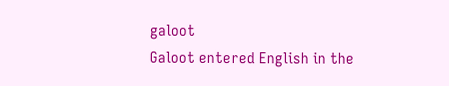galoot
Galoot entered English in the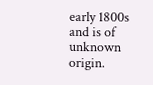early 1800s and is of unknown origin.